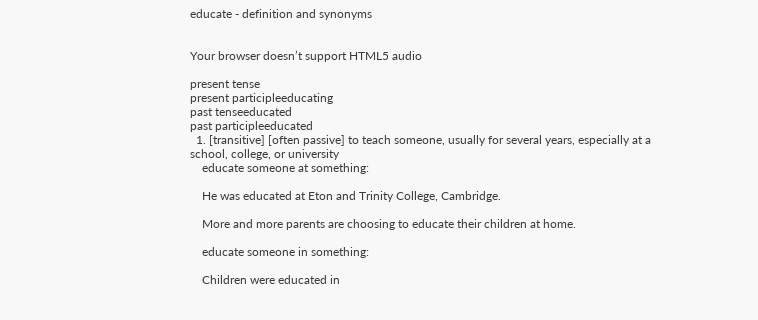educate - definition and synonyms


Your browser doesn’t support HTML5 audio

present tense
present participleeducating
past tenseeducated
past participleeducated
  1. [transitive] [often passive] to teach someone, usually for several years, especially at a school, college, or university
    educate someone at something:

    He was educated at Eton and Trinity College, Cambridge.

    More and more parents are choosing to educate their children at home.

    educate someone in something:

    Children were educated in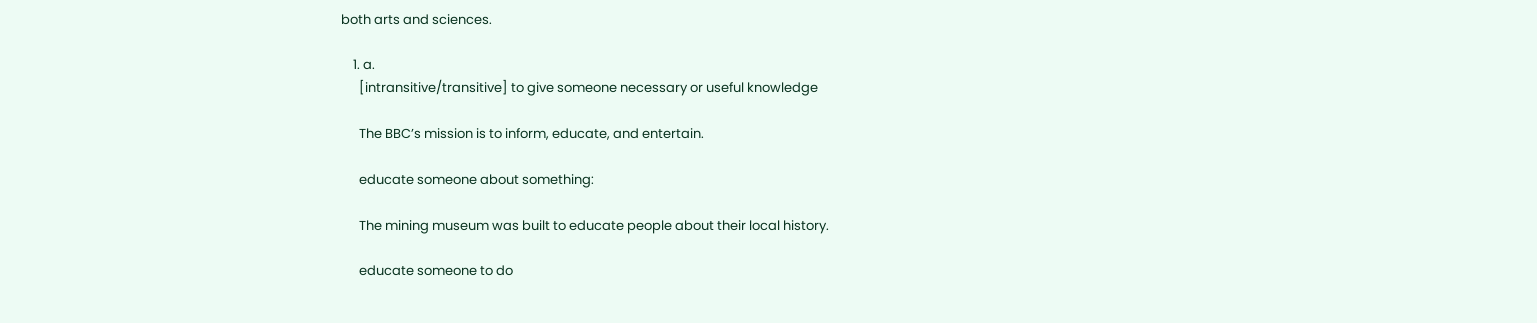both arts and sciences.

    1. a.
      [intransitive/transitive] to give someone necessary or useful knowledge

      The BBC’s mission is to inform, educate, and entertain.

      educate someone about something:

      The mining museum was built to educate people about their local history.

      educate someone to do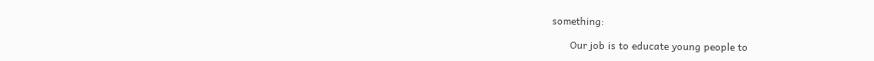something:

      Our job is to educate young people to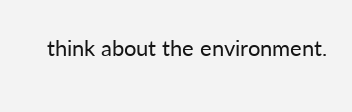think about the environment.